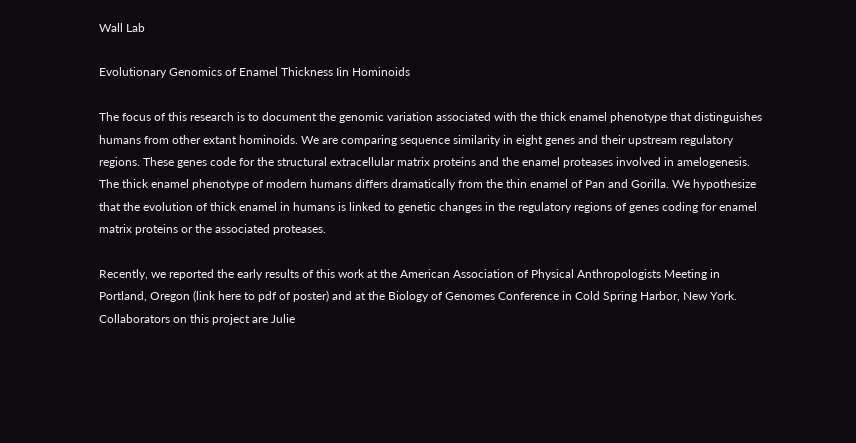Wall Lab

Evolutionary Genomics of Enamel Thickness Iin Hominoids

The focus of this research is to document the genomic variation associated with the thick enamel phenotype that distinguishes humans from other extant hominoids. We are comparing sequence similarity in eight genes and their upstream regulatory regions. These genes code for the structural extracellular matrix proteins and the enamel proteases involved in amelogenesis. The thick enamel phenotype of modern humans differs dramatically from the thin enamel of Pan and Gorilla. We hypothesize that the evolution of thick enamel in humans is linked to genetic changes in the regulatory regions of genes coding for enamel matrix proteins or the associated proteases.

Recently, we reported the early results of this work at the American Association of Physical Anthropologists Meeting in Portland, Oregon (link here to pdf of poster) and at the Biology of Genomes Conference in Cold Spring Harbor, New York. Collaborators on this project are Julie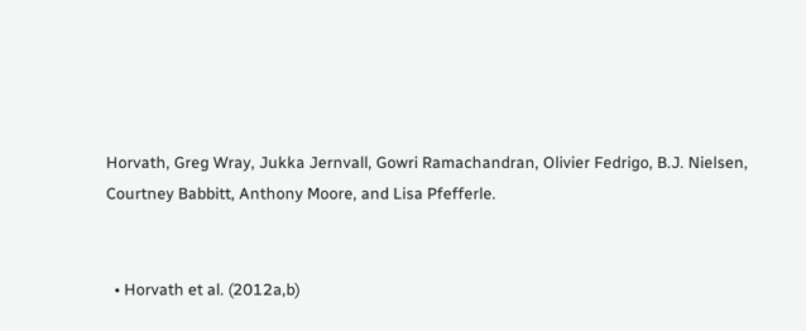Horvath, Greg Wray, Jukka Jernvall, Gowri Ramachandran, Olivier Fedrigo, B.J. Nielsen, Courtney Babbitt, Anthony Moore, and Lisa Pfefferle.


  • Horvath et al. (2012a,b)